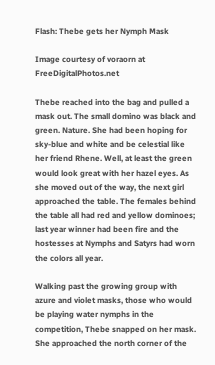Flash: Thebe gets her Nymph Mask

Image courtesy of voraorn at FreeDigitalPhotos.net

Thebe reached into the bag and pulled a mask out. The small domino was black and green. Nature. She had been hoping for sky-blue and white and be celestial like her friend Rhene. Well, at least the green would look great with her hazel eyes. As she moved out of the way, the next girl approached the table. The females behind the table all had red and yellow dominoes; last year winner had been fire and the hostesses at Nymphs and Satyrs had worn the colors all year.

Walking past the growing group with azure and violet masks, those who would be playing water nymphs in the competition, Thebe snapped on her mask. She approached the north corner of the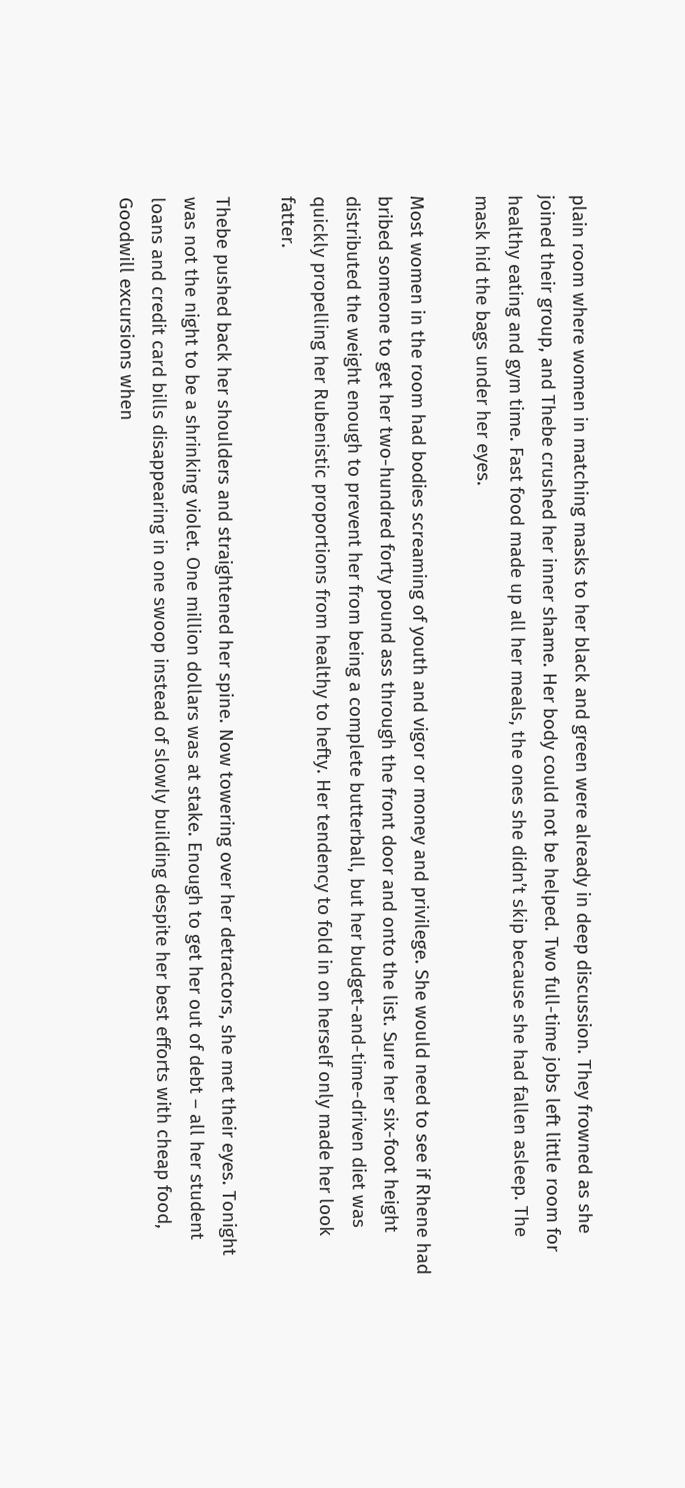plain room where women in matching masks to her black and green were already in deep discussion. They frowned as she joined their group, and Thebe crushed her inner shame. Her body could not be helped. Two full-time jobs left little room for healthy eating and gym time. Fast food made up all her meals, the ones she didn’t skip because she had fallen asleep. The mask hid the bags under her eyes.

Most women in the room had bodies screaming of youth and vigor or money and privilege. She would need to see if Rhene had bribed someone to get her two-hundred forty pound ass through the front door and onto the list. Sure her six-foot height distributed the weight enough to prevent her from being a complete butterball, but her budget-and-time-driven diet was quickly propelling her Rubenistic proportions from healthy to hefty. Her tendency to fold in on herself only made her look fatter.

Thebe pushed back her shoulders and straightened her spine. Now towering over her detractors, she met their eyes. Tonight was not the night to be a shrinking violet. One million dollars was at stake. Enough to get her out of debt – all her student loans and credit card bills disappearing in one swoop instead of slowly building despite her best efforts with cheap food, Goodwill excursions when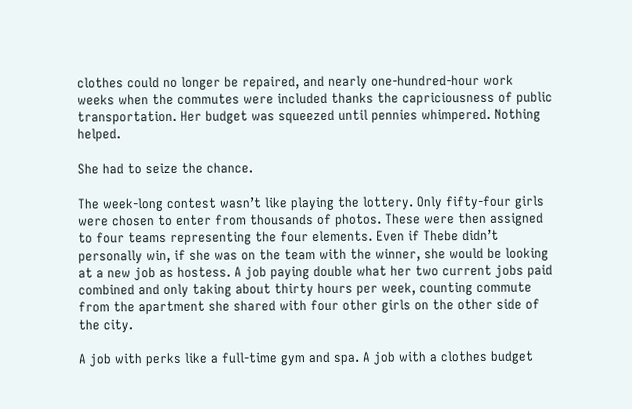clothes could no longer be repaired, and nearly one-hundred-hour work weeks when the commutes were included thanks the capriciousness of public transportation. Her budget was squeezed until pennies whimpered. Nothing helped.

She had to seize the chance.

The week-long contest wasn’t like playing the lottery. Only fifty-four girls were chosen to enter from thousands of photos. These were then assigned to four teams representing the four elements. Even if Thebe didn’t personally win, if she was on the team with the winner, she would be looking at a new job as hostess. A job paying double what her two current jobs paid combined and only taking about thirty hours per week, counting commute from the apartment she shared with four other girls on the other side of the city.

A job with perks like a full-time gym and spa. A job with a clothes budget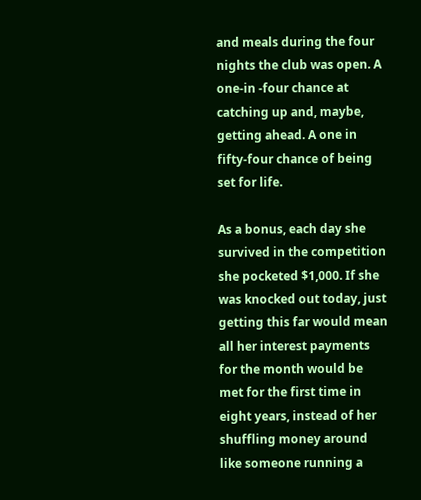and meals during the four nights the club was open. A one-in -four chance at catching up and, maybe, getting ahead. A one in fifty-four chance of being set for life.

As a bonus, each day she survived in the competition she pocketed $1,000. If she was knocked out today, just getting this far would mean all her interest payments for the month would be met for the first time in eight years, instead of her shuffling money around like someone running a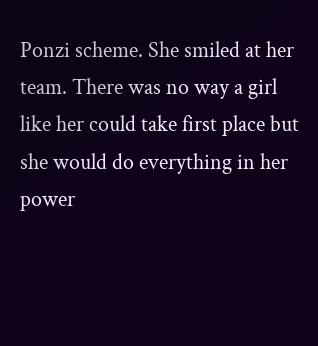Ponzi scheme. She smiled at her team. There was no way a girl like her could take first place but she would do everything in her power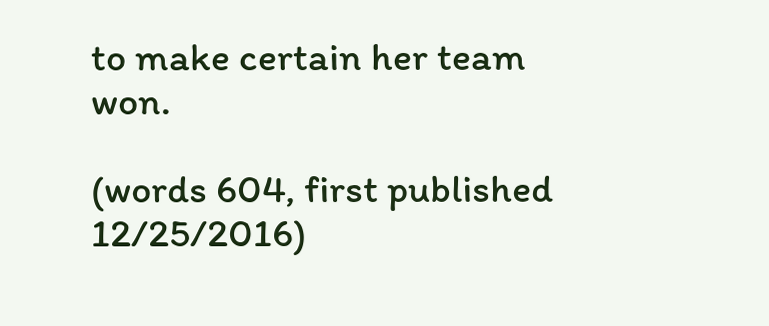to make certain her team won.

(words 604, first published 12/25/2016)